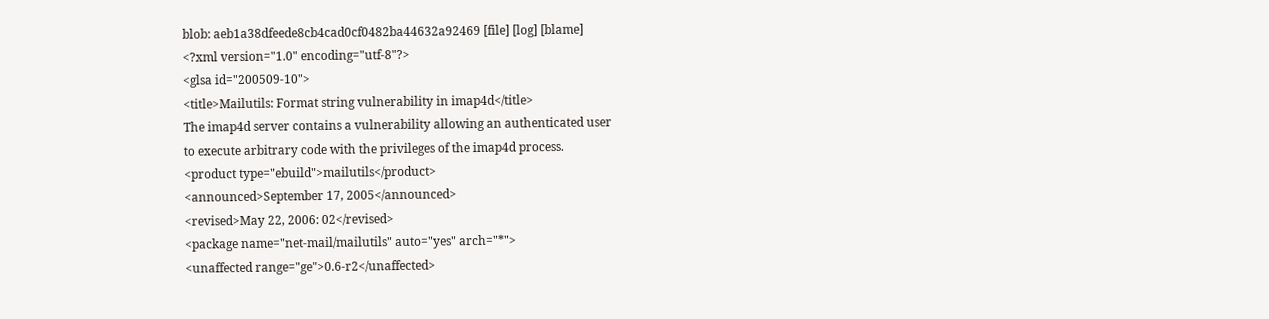blob: aeb1a38dfeede8cb4cad0cf0482ba44632a92469 [file] [log] [blame]
<?xml version="1.0" encoding="utf-8"?>
<glsa id="200509-10">
<title>Mailutils: Format string vulnerability in imap4d</title>
The imap4d server contains a vulnerability allowing an authenticated user
to execute arbitrary code with the privileges of the imap4d process.
<product type="ebuild">mailutils</product>
<announced>September 17, 2005</announced>
<revised>May 22, 2006: 02</revised>
<package name="net-mail/mailutils" auto="yes" arch="*">
<unaffected range="ge">0.6-r2</unaffected>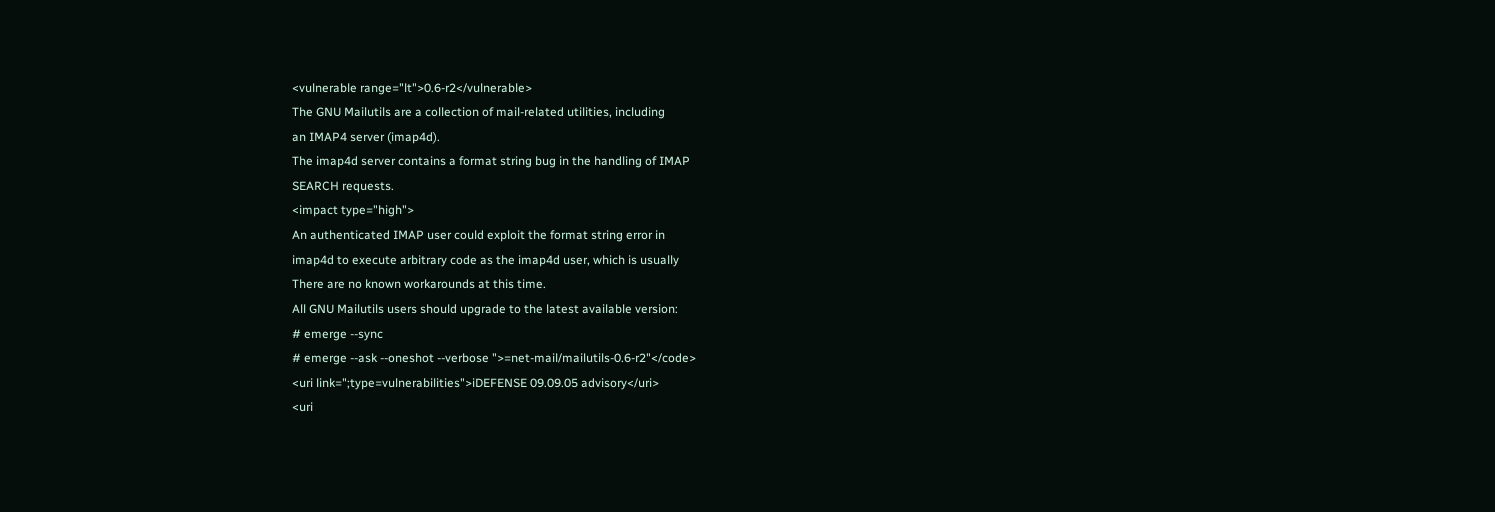<vulnerable range="lt">0.6-r2</vulnerable>
The GNU Mailutils are a collection of mail-related utilities, including
an IMAP4 server (imap4d).
The imap4d server contains a format string bug in the handling of IMAP
SEARCH requests.
<impact type="high">
An authenticated IMAP user could exploit the format string error in
imap4d to execute arbitrary code as the imap4d user, which is usually
There are no known workarounds at this time.
All GNU Mailutils users should upgrade to the latest available version:
# emerge --sync
# emerge --ask --oneshot --verbose ">=net-mail/mailutils-0.6-r2"</code>
<uri link=";type=vulnerabilities">iDEFENSE 09.09.05 advisory</uri>
<uri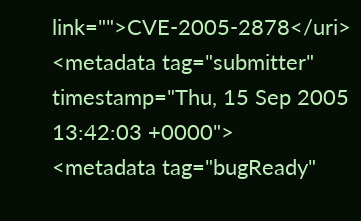link="">CVE-2005-2878</uri>
<metadata tag="submitter" timestamp="Thu, 15 Sep 2005 13:42:03 +0000">
<metadata tag="bugReady"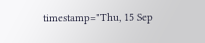timestamp="Thu, 15 Sep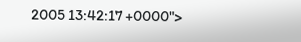2005 13:42:17 +0000">